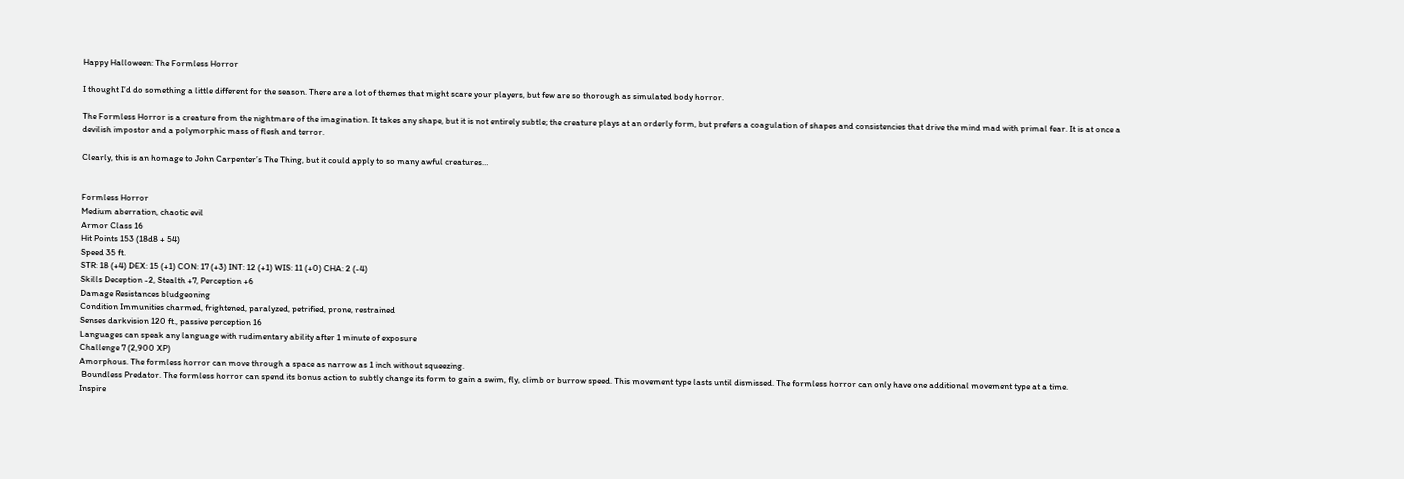Happy Halloween: The Formless Horror

I thought I’d do something a little different for the season. There are a lot of themes that might scare your players, but few are so thorough as simulated body horror.

The Formless Horror is a creature from the nightmare of the imagination. It takes any shape, but it is not entirely subtle; the creature plays at an orderly form, but prefers a coagulation of shapes and consistencies that drive the mind mad with primal fear. It is at once a devilish impostor and a polymorphic mass of flesh and terror.

Clearly, this is an homage to John Carpenter’s The Thing, but it could apply to so many awful creatures…


Formless Horror
Medium aberration, chaotic evil
Armor Class 16
Hit Points 153 (18d8 + 54)
Speed 35 ft.
STR: 18 (+4) DEX: 15 (+1) CON: 17 (+3) INT: 12 (+1) WIS: 11 (+0) CHA: 2 (-4)
Skills Deception -2, Stealth +7, Perception +6
Damage Resistances bludgeoning
Condition Immunities charmed, frightened, paralyzed, petrified, prone, restrained
Senses darkvision 120 ft., passive perception 16
Languages can speak any language with rudimentary ability after 1 minute of exposure
Challenge 7 (2,900 XP)
Amorphous. The formless horror can move through a space as narrow as 1 inch without squeezing.
 Boundless Predator. The formless horror can spend its bonus action to subtly change its form to gain a swim, fly, climb or burrow speed. This movement type lasts until dismissed. The formless horror can only have one additional movement type at a time.
Inspire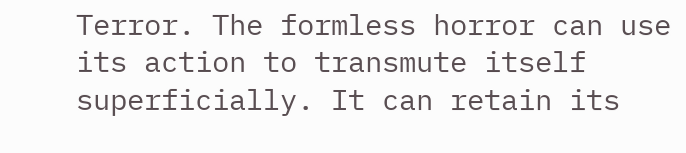Terror. The formless horror can use its action to transmute itself superficially. It can retain its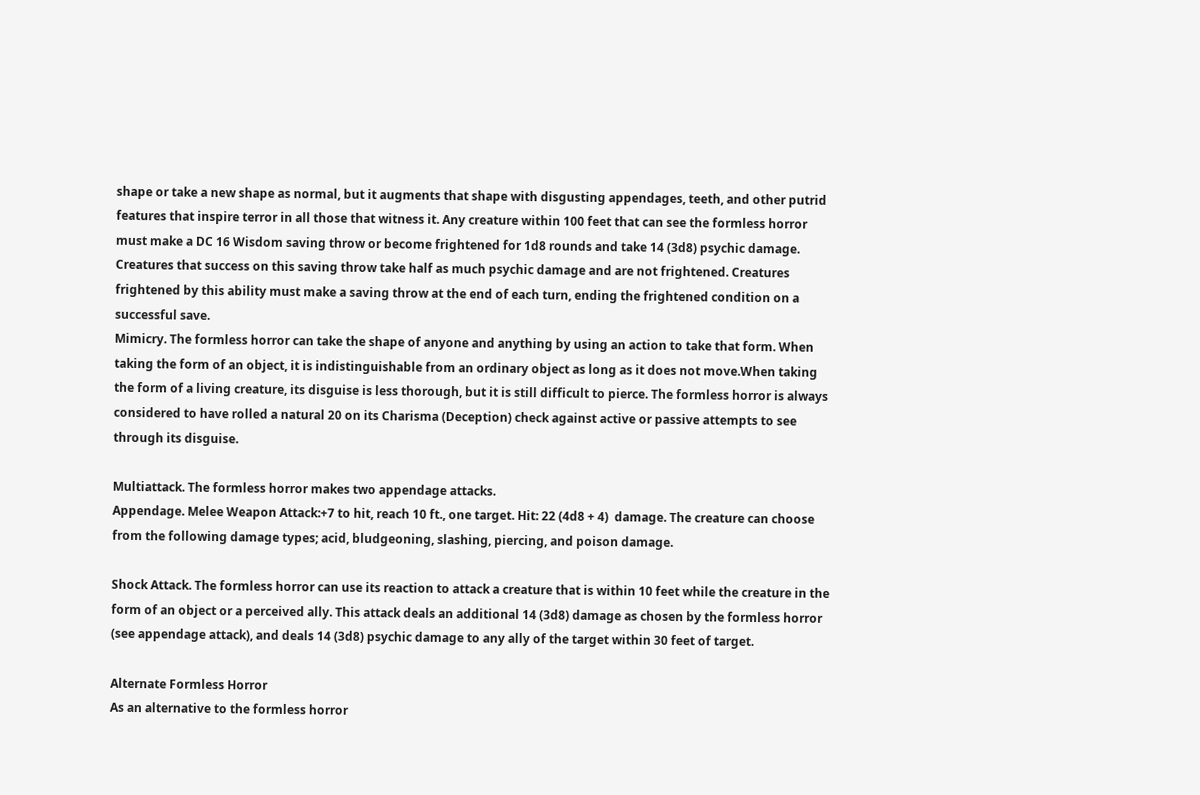shape or take a new shape as normal, but it augments that shape with disgusting appendages, teeth, and other putrid features that inspire terror in all those that witness it. Any creature within 100 feet that can see the formless horror must make a DC 16 Wisdom saving throw or become frightened for 1d8 rounds and take 14 (3d8) psychic damage. Creatures that success on this saving throw take half as much psychic damage and are not frightened. Creatures frightened by this ability must make a saving throw at the end of each turn, ending the frightened condition on a successful save.
Mimicry. The formless horror can take the shape of anyone and anything by using an action to take that form. When taking the form of an object, it is indistinguishable from an ordinary object as long as it does not move.When taking the form of a living creature, its disguise is less thorough, but it is still difficult to pierce. The formless horror is always considered to have rolled a natural 20 on its Charisma (Deception) check against active or passive attempts to see through its disguise.

Multiattack. The formless horror makes two appendage attacks.
Appendage. Melee Weapon Attack:+7 to hit, reach 10 ft., one target. Hit: 22 (4d8 + 4)  damage. The creature can choose from the following damage types; acid, bludgeoning, slashing, piercing, and poison damage.

Shock Attack. The formless horror can use its reaction to attack a creature that is within 10 feet while the creature in the form of an object or a perceived ally. This attack deals an additional 14 (3d8) damage as chosen by the formless horror (see appendage attack), and deals 14 (3d8) psychic damage to any ally of the target within 30 feet of target.

Alternate Formless Horror
As an alternative to the formless horror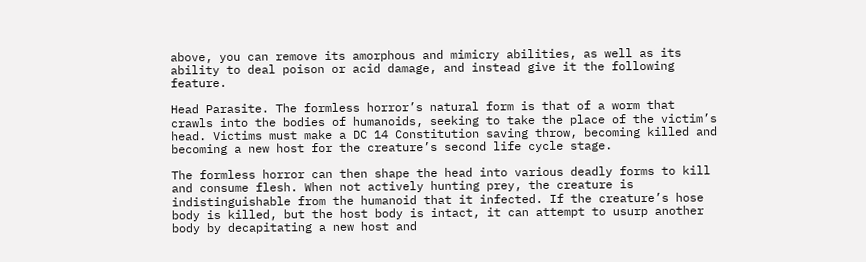above, you can remove its amorphous and mimicry abilities, as well as its ability to deal poison or acid damage, and instead give it the following feature.

Head Parasite. The formless horror’s natural form is that of a worm that crawls into the bodies of humanoids, seeking to take the place of the victim’s head. Victims must make a DC 14 Constitution saving throw, becoming killed and becoming a new host for the creature’s second life cycle stage.

The formless horror can then shape the head into various deadly forms to kill and consume flesh. When not actively hunting prey, the creature is indistinguishable from the humanoid that it infected. If the creature’s hose body is killed, but the host body is intact, it can attempt to usurp another body by decapitating a new host and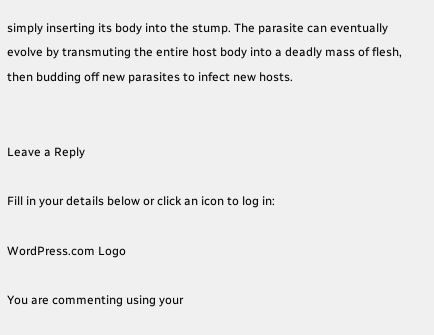simply inserting its body into the stump. The parasite can eventually evolve by transmuting the entire host body into a deadly mass of flesh, then budding off new parasites to infect new hosts.


Leave a Reply

Fill in your details below or click an icon to log in:

WordPress.com Logo

You are commenting using your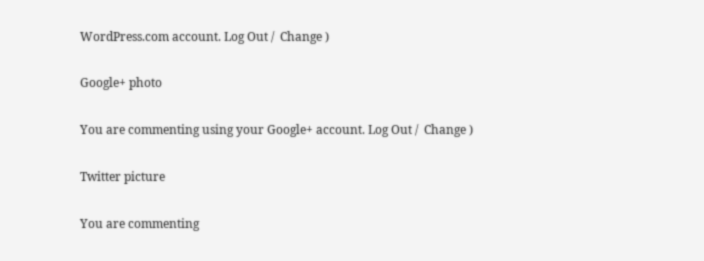WordPress.com account. Log Out /  Change )

Google+ photo

You are commenting using your Google+ account. Log Out /  Change )

Twitter picture

You are commenting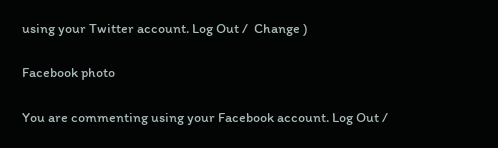using your Twitter account. Log Out /  Change )

Facebook photo

You are commenting using your Facebook account. Log Out /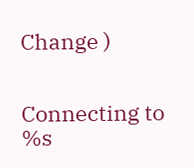Change )


Connecting to %s